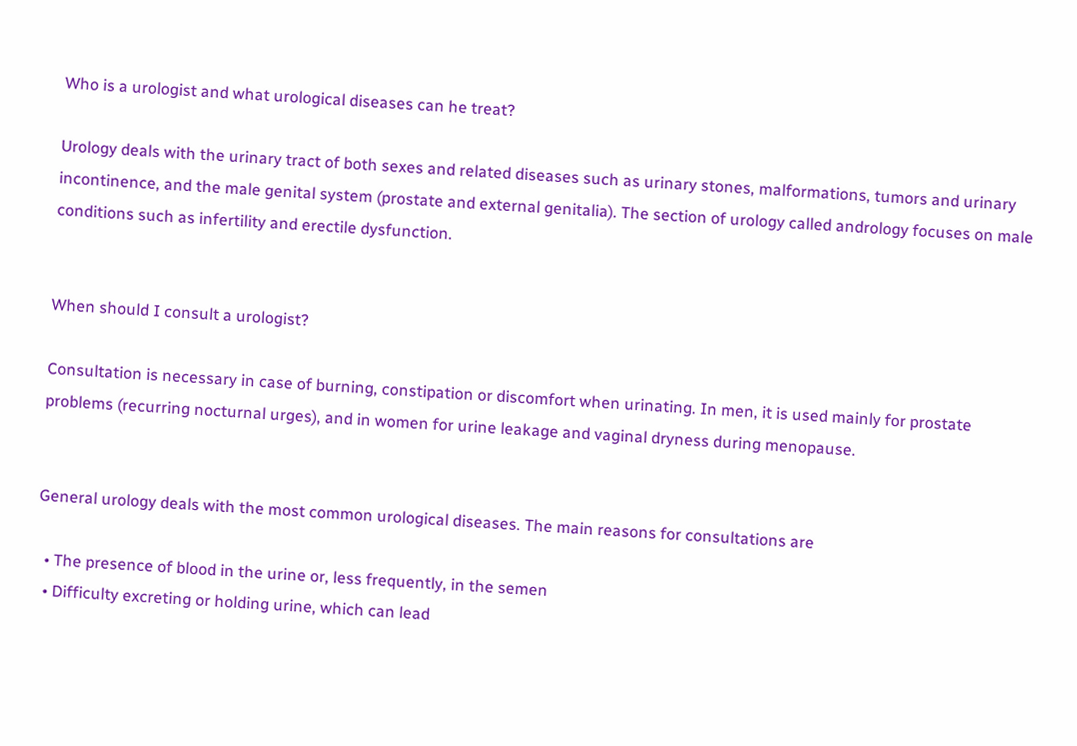Who is a urologist and what urological diseases can he treat?

Urology deals with the urinary tract of both sexes and related diseases such as urinary stones, malformations, tumors and urinary incontinence, and the male genital system (prostate and external genitalia). The section of urology called andrology focuses on male conditions such as infertility and erectile dysfunction.


When should I consult a urologist?

Consultation is necessary in case of burning, constipation or discomfort when urinating. In men, it is used mainly for prostate problems (recurring nocturnal urges), and in women for urine leakage and vaginal dryness during menopause.


General urology deals with the most common urological diseases. The main reasons for consultations are

  • The presence of blood in the urine or, less frequently, in the semen
  • Difficulty excreting or holding urine, which can lead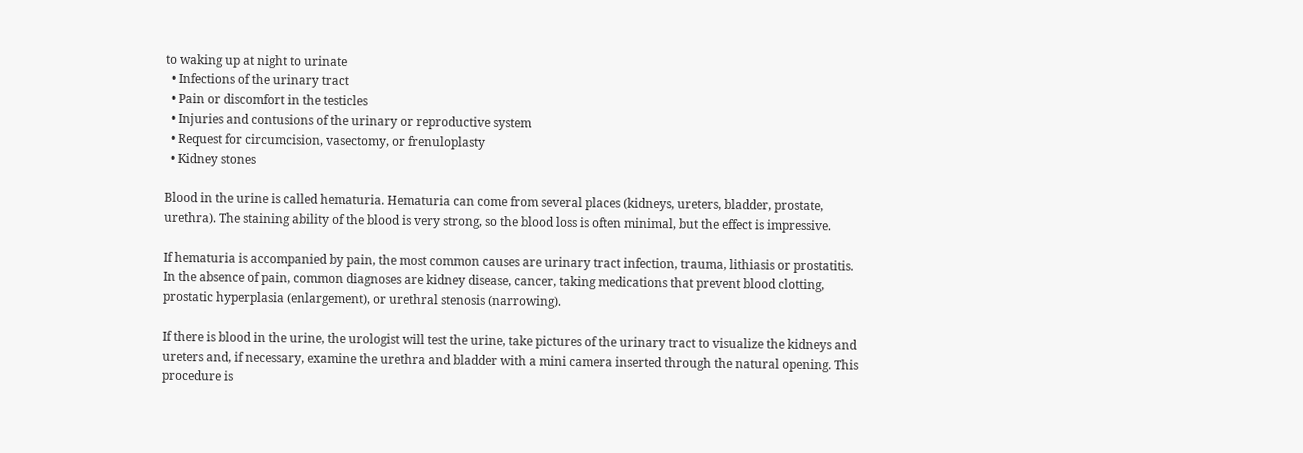to waking up at night to urinate
  • Infections of the urinary tract
  • Pain or discomfort in the testicles
  • Injuries and contusions of the urinary or reproductive system
  • Request for circumcision, vasectomy, or frenuloplasty
  • Kidney stones

Blood in the urine is called hematuria. Hematuria can come from several places (kidneys, ureters, bladder, prostate, urethra). The staining ability of the blood is very strong, so the blood loss is often minimal, but the effect is impressive.

If hematuria is accompanied by pain, the most common causes are urinary tract infection, trauma, lithiasis or prostatitis. In the absence of pain, common diagnoses are kidney disease, cancer, taking medications that prevent blood clotting, prostatic hyperplasia (enlargement), or urethral stenosis (narrowing).

If there is blood in the urine, the urologist will test the urine, take pictures of the urinary tract to visualize the kidneys and ureters and, if necessary, examine the urethra and bladder with a mini camera inserted through the natural opening. This procedure is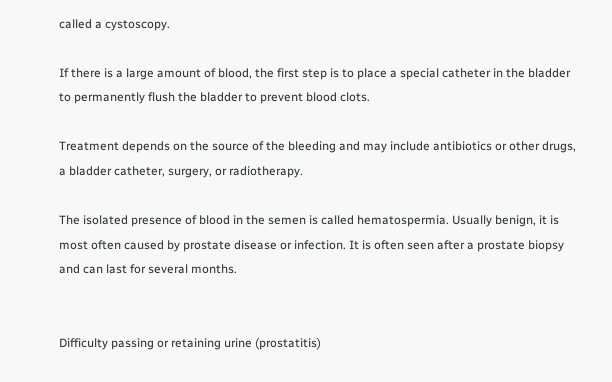called a cystoscopy.

If there is a large amount of blood, the first step is to place a special catheter in the bladder to permanently flush the bladder to prevent blood clots.

Treatment depends on the source of the bleeding and may include antibiotics or other drugs, a bladder catheter, surgery, or radiotherapy.

The isolated presence of blood in the semen is called hematospermia. Usually benign, it is most often caused by prostate disease or infection. It is often seen after a prostate biopsy and can last for several months.


Difficulty passing or retaining urine (prostatitis)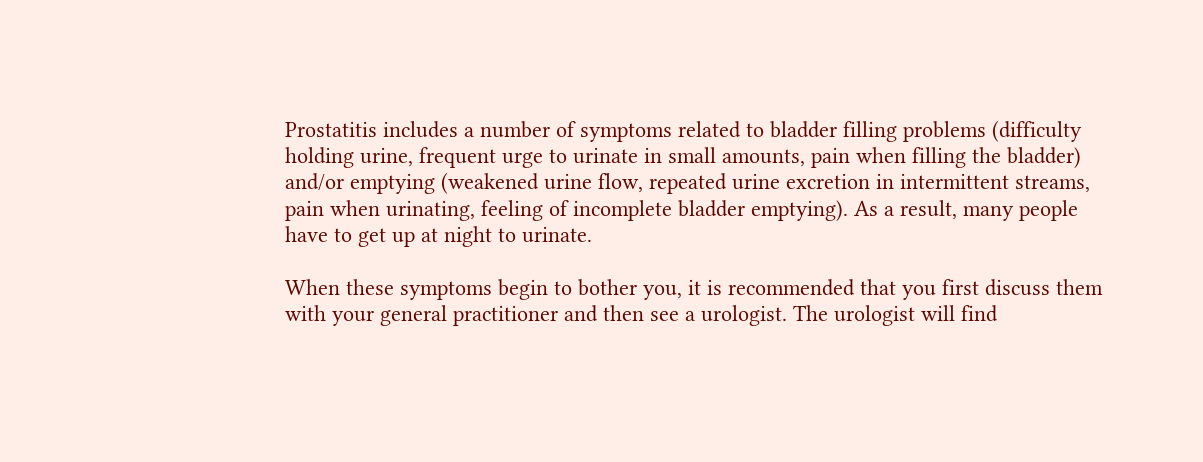Prostatitis includes a number of symptoms related to bladder filling problems (difficulty holding urine, frequent urge to urinate in small amounts, pain when filling the bladder) and/or emptying (weakened urine flow, repeated urine excretion in intermittent streams, pain when urinating, feeling of incomplete bladder emptying). As a result, many people have to get up at night to urinate.

When these symptoms begin to bother you, it is recommended that you first discuss them with your general practitioner and then see a urologist. The urologist will find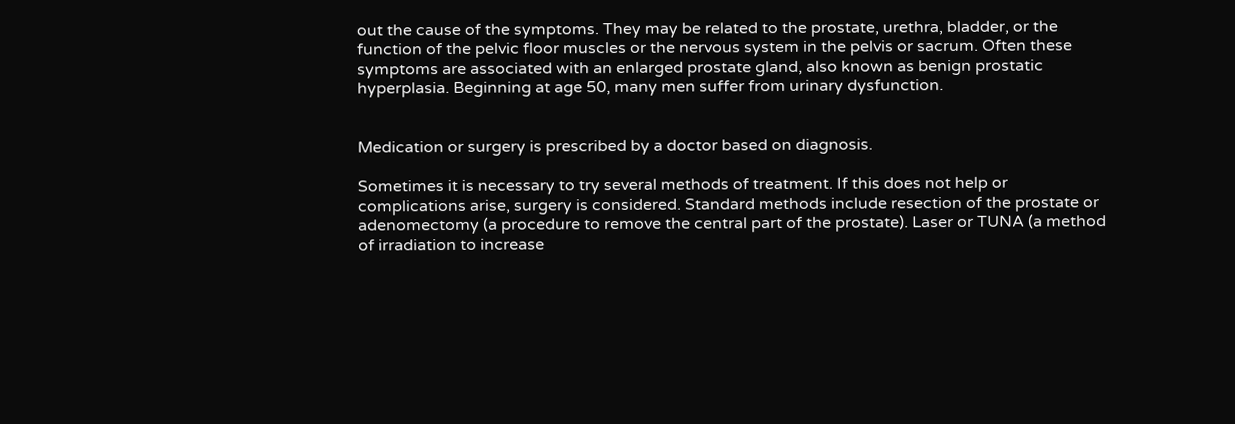out the cause of the symptoms. They may be related to the prostate, urethra, bladder, or the function of the pelvic floor muscles or the nervous system in the pelvis or sacrum. Often these symptoms are associated with an enlarged prostate gland, also known as benign prostatic hyperplasia. Beginning at age 50, many men suffer from urinary dysfunction.


Medication or surgery is prescribed by a doctor based on diagnosis.

Sometimes it is necessary to try several methods of treatment. If this does not help or complications arise, surgery is considered. Standard methods include resection of the prostate or adenomectomy (a procedure to remove the central part of the prostate). Laser or TUNA (a method of irradiation to increase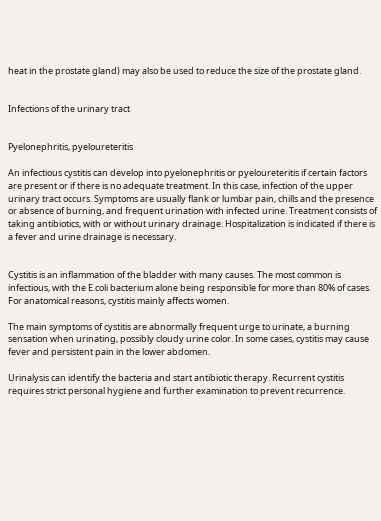heat in the prostate gland) may also be used to reduce the size of the prostate gland.


Infections of the urinary tract


Pyelonephritis, pyeloureteritis

An infectious cystitis can develop into pyelonephritis or pyeloureteritis if certain factors are present or if there is no adequate treatment. In this case, infection of the upper urinary tract occurs. Symptoms are usually flank or lumbar pain, chills and the presence or absence of burning, and frequent urination with infected urine. Treatment consists of taking antibiotics, with or without urinary drainage. Hospitalization is indicated if there is a fever and urine drainage is necessary.


Cystitis is an inflammation of the bladder with many causes. The most common is infectious, with the E.coli bacterium alone being responsible for more than 80% of cases. For anatomical reasons, cystitis mainly affects women.

The main symptoms of cystitis are abnormally frequent urge to urinate, a burning sensation when urinating, possibly cloudy urine color. In some cases, cystitis may cause fever and persistent pain in the lower abdomen.

Urinalysis can identify the bacteria and start antibiotic therapy. Recurrent cystitis requires strict personal hygiene and further examination to prevent recurrence.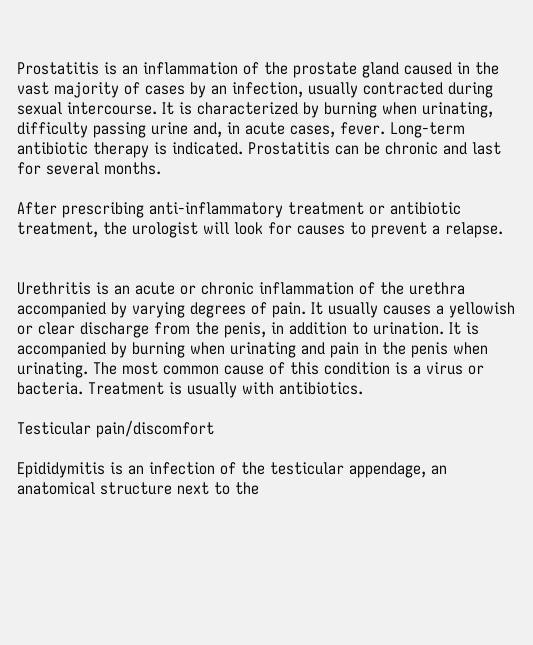Prostatitis is an inflammation of the prostate gland caused in the vast majority of cases by an infection, usually contracted during sexual intercourse. It is characterized by burning when urinating, difficulty passing urine and, in acute cases, fever. Long-term antibiotic therapy is indicated. Prostatitis can be chronic and last for several months.

After prescribing anti-inflammatory treatment or antibiotic treatment, the urologist will look for causes to prevent a relapse.


Urethritis is an acute or chronic inflammation of the urethra accompanied by varying degrees of pain. It usually causes a yellowish or clear discharge from the penis, in addition to urination. It is accompanied by burning when urinating and pain in the penis when urinating. The most common cause of this condition is a virus or bacteria. Treatment is usually with antibiotics.

Testicular pain/discomfort

Epididymitis is an infection of the testicular appendage, an anatomical structure next to the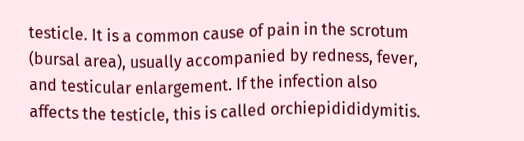testicle. It is a common cause of pain in the scrotum (bursal area), usually accompanied by redness, fever, and testicular enlargement. If the infection also affects the testicle, this is called orchiepidididymitis.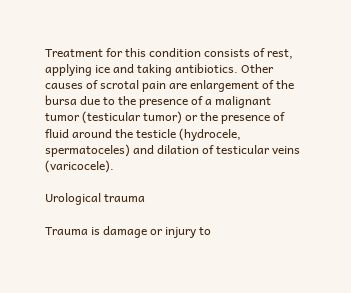Treatment for this condition consists of rest, applying ice and taking antibiotics. Other causes of scrotal pain are enlargement of the bursa due to the presence of a malignant tumor (testicular tumor) or the presence of fluid around the testicle (hydrocele, spermatoceles) and dilation of testicular veins (varicocele).

Urological trauma

Trauma is damage or injury to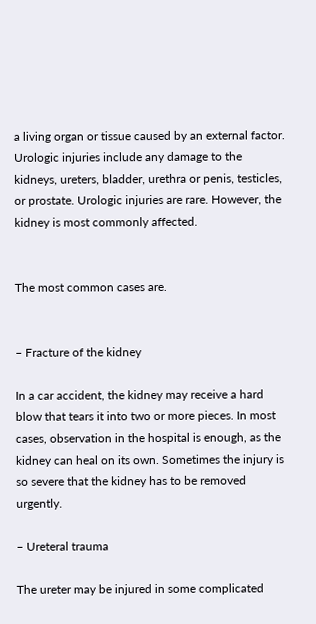a living organ or tissue caused by an external factor. Urologic injuries include any damage to the kidneys, ureters, bladder, urethra or penis, testicles, or prostate. Urologic injuries are rare. However, the kidney is most commonly affected.


The most common cases are.


– Fracture of the kidney

In a car accident, the kidney may receive a hard blow that tears it into two or more pieces. In most cases, observation in the hospital is enough, as the kidney can heal on its own. Sometimes the injury is so severe that the kidney has to be removed urgently.

– Ureteral trauma

The ureter may be injured in some complicated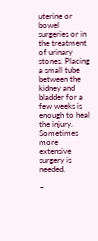uterine or bowel surgeries or in the treatment of urinary stones. Placing a small tube between the kidney and bladder for a few weeks is enough to heal the injury. Sometimes more extensive surgery is needed.

–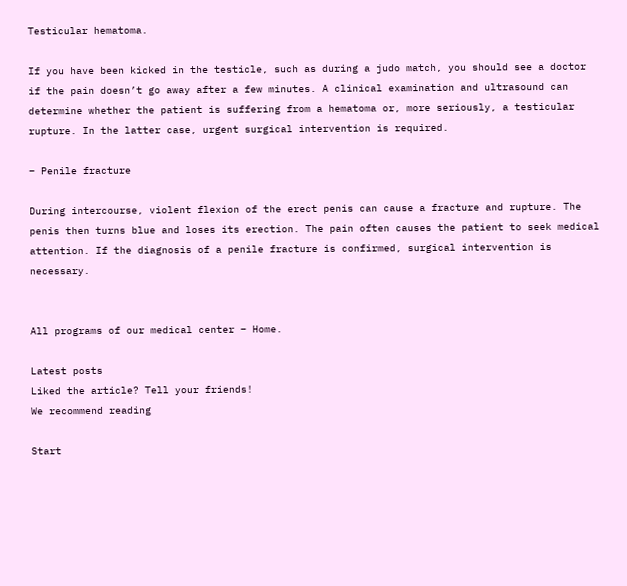Testicular hematoma.

If you have been kicked in the testicle, such as during a judo match, you should see a doctor if the pain doesn’t go away after a few minutes. A clinical examination and ultrasound can determine whether the patient is suffering from a hematoma or, more seriously, a testicular rupture. In the latter case, urgent surgical intervention is required.

– Penile fracture

During intercourse, violent flexion of the erect penis can cause a fracture and rupture. The penis then turns blue and loses its erection. The pain often causes the patient to seek medical attention. If the diagnosis of a penile fracture is confirmed, surgical intervention is necessary.


All programs of our medical center – Home.

Latest posts
Liked the article? Tell your friends!
We recommend reading

Start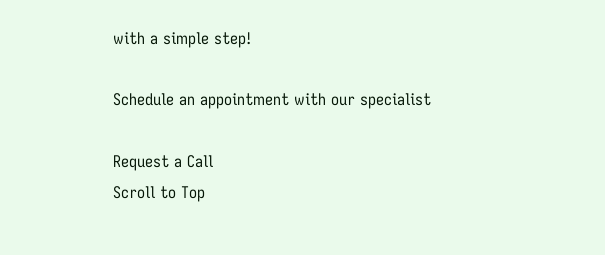with a simple step!

Schedule an appointment with our specialist

Request a Call
Scroll to Top